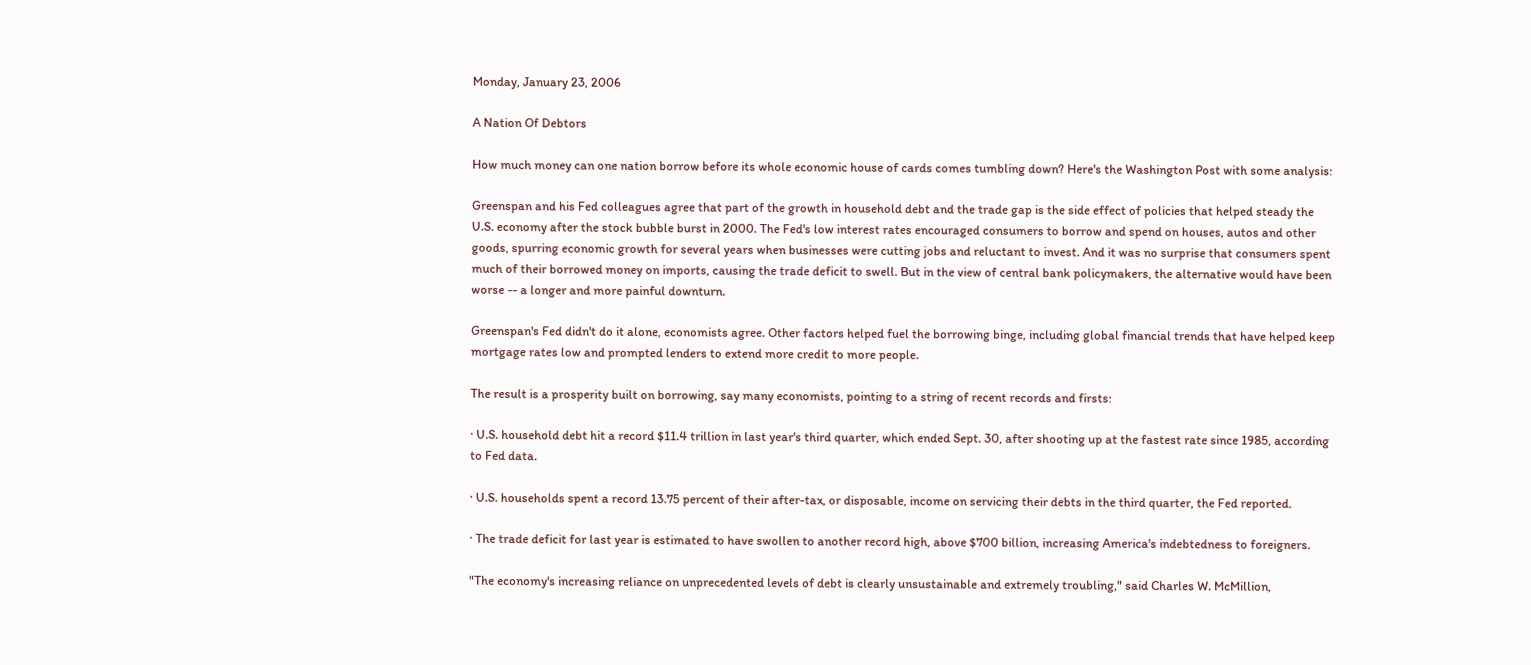Monday, January 23, 2006

A Nation Of Debtors

How much money can one nation borrow before its whole economic house of cards comes tumbling down? Here's the Washington Post with some analysis:

Greenspan and his Fed colleagues agree that part of the growth in household debt and the trade gap is the side effect of policies that helped steady the U.S. economy after the stock bubble burst in 2000. The Fed's low interest rates encouraged consumers to borrow and spend on houses, autos and other goods, spurring economic growth for several years when businesses were cutting jobs and reluctant to invest. And it was no surprise that consumers spent much of their borrowed money on imports, causing the trade deficit to swell. But in the view of central bank policymakers, the alternative would have been worse -- a longer and more painful downturn.

Greenspan's Fed didn't do it alone, economists agree. Other factors helped fuel the borrowing binge, including global financial trends that have helped keep mortgage rates low and prompted lenders to extend more credit to more people.

The result is a prosperity built on borrowing, say many economists, pointing to a string of recent records and firsts:

· U.S. household debt hit a record $11.4 trillion in last year's third quarter, which ended Sept. 30, after shooting up at the fastest rate since 1985, according to Fed data.

· U.S. households spent a record 13.75 percent of their after-tax, or disposable, income on servicing their debts in the third quarter, the Fed reported.

· The trade deficit for last year is estimated to have swollen to another record high, above $700 billion, increasing America's indebtedness to foreigners.

"The economy's increasing reliance on unprecedented levels of debt is clearly unsustainable and extremely troubling," said Charles W. McMillion,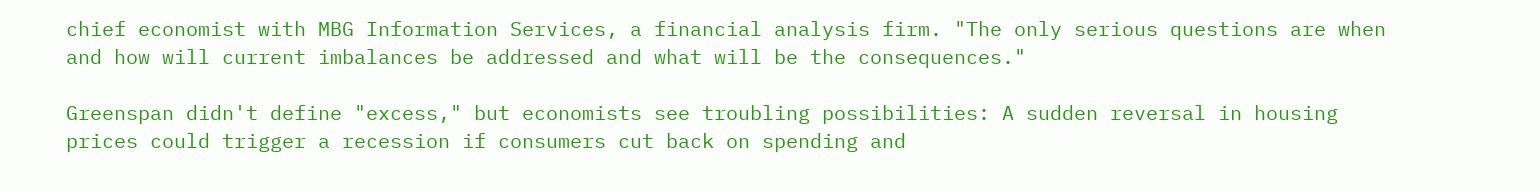chief economist with MBG Information Services, a financial analysis firm. "The only serious questions are when and how will current imbalances be addressed and what will be the consequences."

Greenspan didn't define "excess," but economists see troubling possibilities: A sudden reversal in housing prices could trigger a recession if consumers cut back on spending and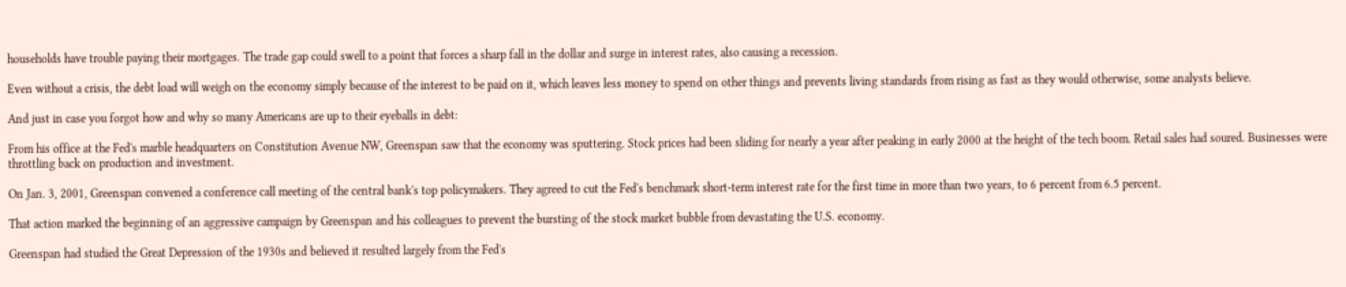households have trouble paying their mortgages. The trade gap could swell to a point that forces a sharp fall in the dollar and surge in interest rates, also causing a recession.

Even without a crisis, the debt load will weigh on the economy simply because of the interest to be paid on it, which leaves less money to spend on other things and prevents living standards from rising as fast as they would otherwise, some analysts believe.

And just in case you forgot how and why so many Americans are up to their eyeballs in debt:

From his office at the Fed's marble headquarters on Constitution Avenue NW, Greenspan saw that the economy was sputtering. Stock prices had been sliding for nearly a year after peaking in early 2000 at the height of the tech boom. Retail sales had soured. Businesses were throttling back on production and investment.

On Jan. 3, 2001, Greenspan convened a conference call meeting of the central bank's top policymakers. They agreed to cut the Fed's benchmark short-term interest rate for the first time in more than two years, to 6 percent from 6.5 percent.

That action marked the beginning of an aggressive campaign by Greenspan and his colleagues to prevent the bursting of the stock market bubble from devastating the U.S. economy.

Greenspan had studied the Great Depression of the 1930s and believed it resulted largely from the Fed's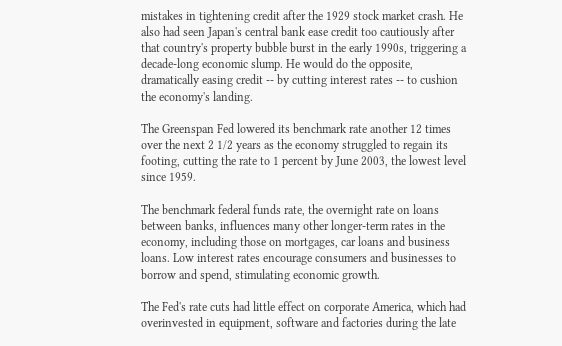mistakes in tightening credit after the 1929 stock market crash. He also had seen Japan's central bank ease credit too cautiously after that country's property bubble burst in the early 1990s, triggering a decade-long economic slump. He would do the opposite, dramatically easing credit -- by cutting interest rates -- to cushion the economy's landing.

The Greenspan Fed lowered its benchmark rate another 12 times over the next 2 1/2 years as the economy struggled to regain its footing, cutting the rate to 1 percent by June 2003, the lowest level since 1959.

The benchmark federal funds rate, the overnight rate on loans between banks, influences many other longer-term rates in the economy, including those on mortgages, car loans and business loans. Low interest rates encourage consumers and businesses to borrow and spend, stimulating economic growth.

The Fed's rate cuts had little effect on corporate America, which had overinvested in equipment, software and factories during the late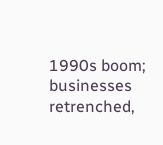1990s boom; businesses retrenched,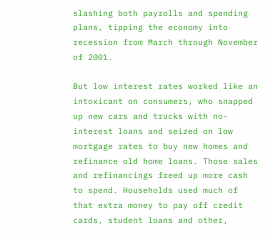slashing both payrolls and spending plans, tipping the economy into recession from March through November of 2001.

But low interest rates worked like an intoxicant on consumers, who snapped up new cars and trucks with no-interest loans and seized on low mortgage rates to buy new homes and refinance old home loans. Those sales and refinancings freed up more cash to spend. Households used much of that extra money to pay off credit cards, student loans and other,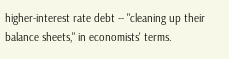higher-interest rate debt -- "cleaning up their balance sheets," in economists' terms.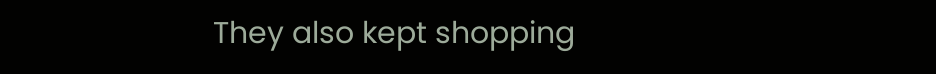They also kept shopping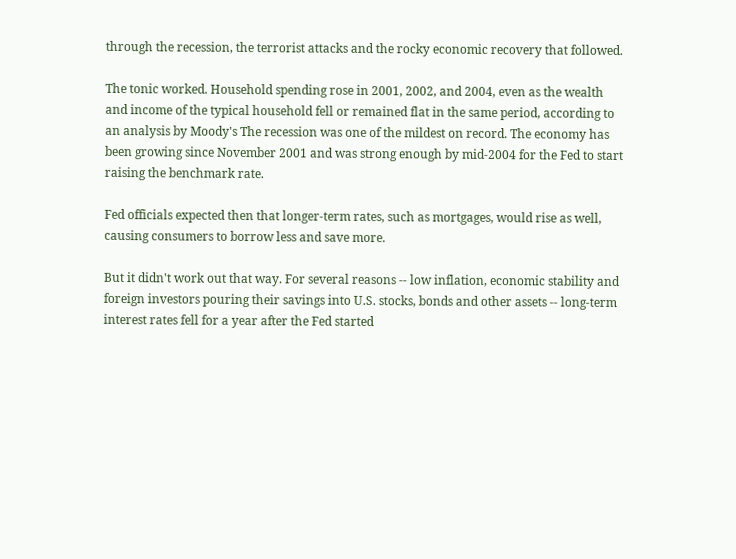through the recession, the terrorist attacks and the rocky economic recovery that followed.

The tonic worked. Household spending rose in 2001, 2002, and 2004, even as the wealth and income of the typical household fell or remained flat in the same period, according to an analysis by Moody's The recession was one of the mildest on record. The economy has been growing since November 2001 and was strong enough by mid-2004 for the Fed to start raising the benchmark rate.

Fed officials expected then that longer-term rates, such as mortgages, would rise as well, causing consumers to borrow less and save more.

But it didn't work out that way. For several reasons -- low inflation, economic stability and foreign investors pouring their savings into U.S. stocks, bonds and other assets -- long-term interest rates fell for a year after the Fed started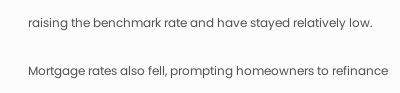raising the benchmark rate and have stayed relatively low.

Mortgage rates also fell, prompting homeowners to refinance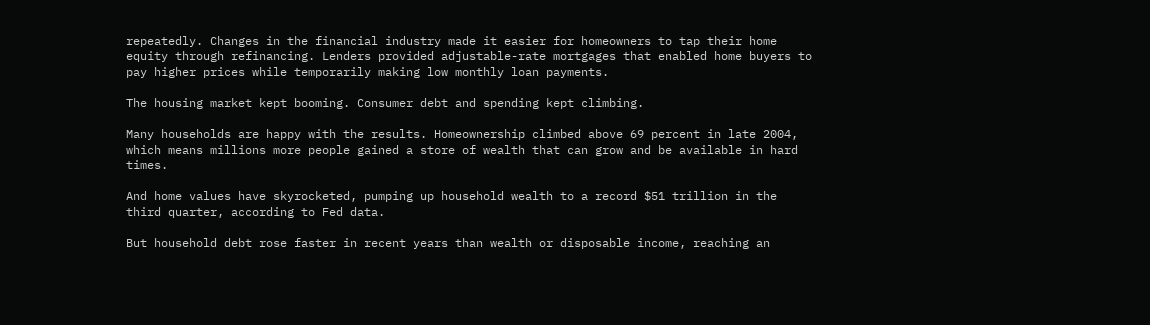repeatedly. Changes in the financial industry made it easier for homeowners to tap their home equity through refinancing. Lenders provided adjustable-rate mortgages that enabled home buyers to pay higher prices while temporarily making low monthly loan payments.

The housing market kept booming. Consumer debt and spending kept climbing.

Many households are happy with the results. Homeownership climbed above 69 percent in late 2004, which means millions more people gained a store of wealth that can grow and be available in hard times.

And home values have skyrocketed, pumping up household wealth to a record $51 trillion in the third quarter, according to Fed data.

But household debt rose faster in recent years than wealth or disposable income, reaching an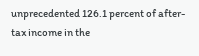unprecedented 126.1 percent of after-tax income in the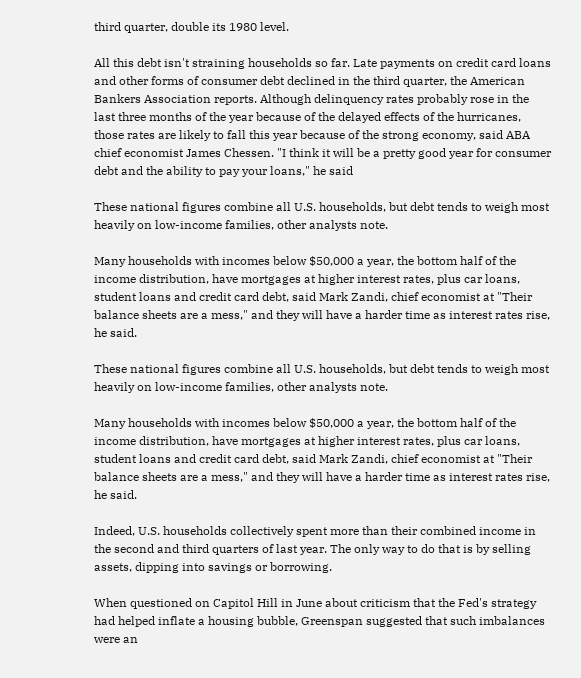third quarter, double its 1980 level.

All this debt isn't straining households so far. Late payments on credit card loans and other forms of consumer debt declined in the third quarter, the American Bankers Association reports. Although delinquency rates probably rose in the last three months of the year because of the delayed effects of the hurricanes, those rates are likely to fall this year because of the strong economy, said ABA chief economist James Chessen. "I think it will be a pretty good year for consumer debt and the ability to pay your loans," he said

These national figures combine all U.S. households, but debt tends to weigh most heavily on low-income families, other analysts note.

Many households with incomes below $50,000 a year, the bottom half of the income distribution, have mortgages at higher interest rates, plus car loans, student loans and credit card debt, said Mark Zandi, chief economist at "Their balance sheets are a mess," and they will have a harder time as interest rates rise, he said.

These national figures combine all U.S. households, but debt tends to weigh most heavily on low-income families, other analysts note.

Many households with incomes below $50,000 a year, the bottom half of the income distribution, have mortgages at higher interest rates, plus car loans, student loans and credit card debt, said Mark Zandi, chief economist at "Their balance sheets are a mess," and they will have a harder time as interest rates rise, he said.

Indeed, U.S. households collectively spent more than their combined income in the second and third quarters of last year. The only way to do that is by selling assets, dipping into savings or borrowing.

When questioned on Capitol Hill in June about criticism that the Fed's strategy had helped inflate a housing bubble, Greenspan suggested that such imbalances were an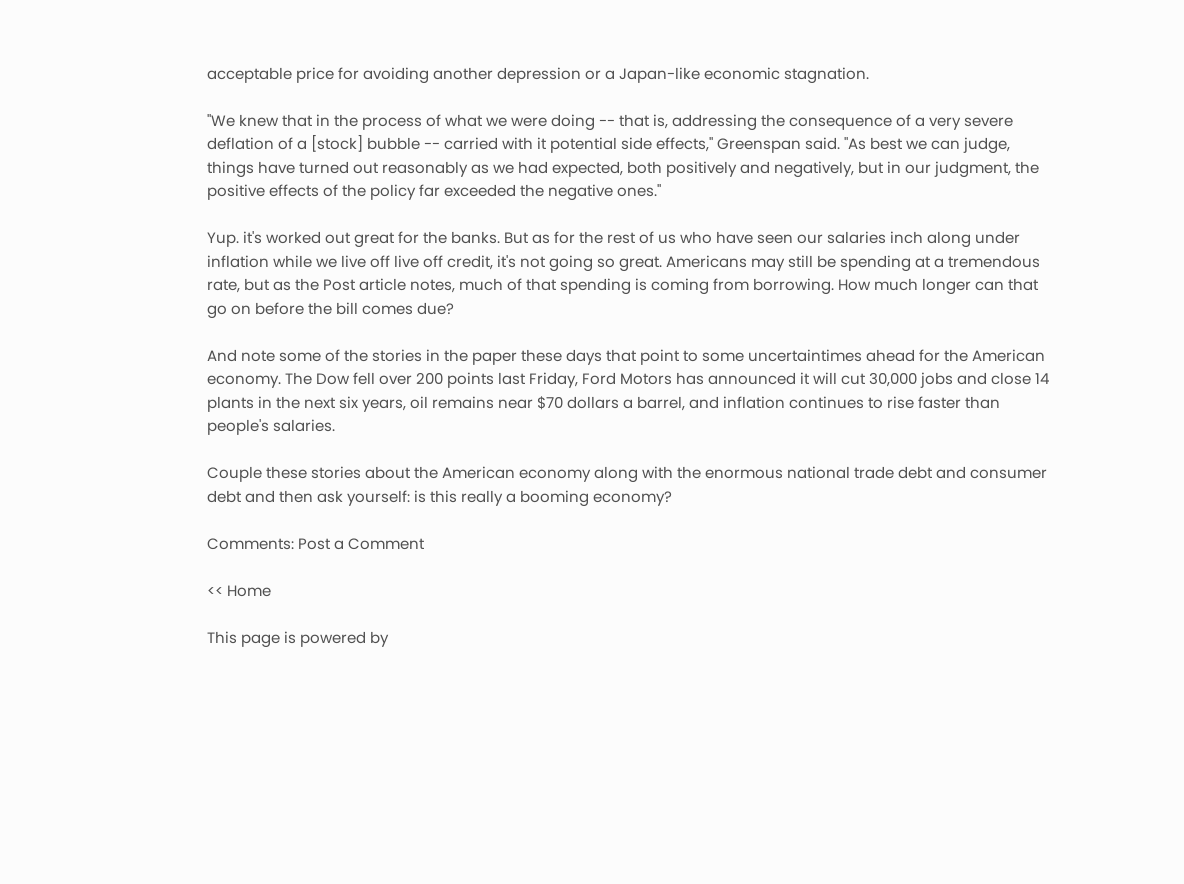acceptable price for avoiding another depression or a Japan-like economic stagnation.

"We knew that in the process of what we were doing -- that is, addressing the consequence of a very severe deflation of a [stock] bubble -- carried with it potential side effects," Greenspan said. "As best we can judge, things have turned out reasonably as we had expected, both positively and negatively, but in our judgment, the positive effects of the policy far exceeded the negative ones."

Yup. it's worked out great for the banks. But as for the rest of us who have seen our salaries inch along under inflation while we live off live off credit, it's not going so great. Americans may still be spending at a tremendous rate, but as the Post article notes, much of that spending is coming from borrowing. How much longer can that go on before the bill comes due?

And note some of the stories in the paper these days that point to some uncertaintimes ahead for the American economy. The Dow fell over 200 points last Friday, Ford Motors has announced it will cut 30,000 jobs and close 14 plants in the next six years, oil remains near $70 dollars a barrel, and inflation continues to rise faster than people's salaries.

Couple these stories about the American economy along with the enormous national trade debt and consumer debt and then ask yourself: is this really a booming economy?

Comments: Post a Comment

<< Home

This page is powered by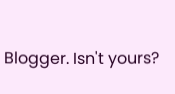Blogger. Isn't yours?